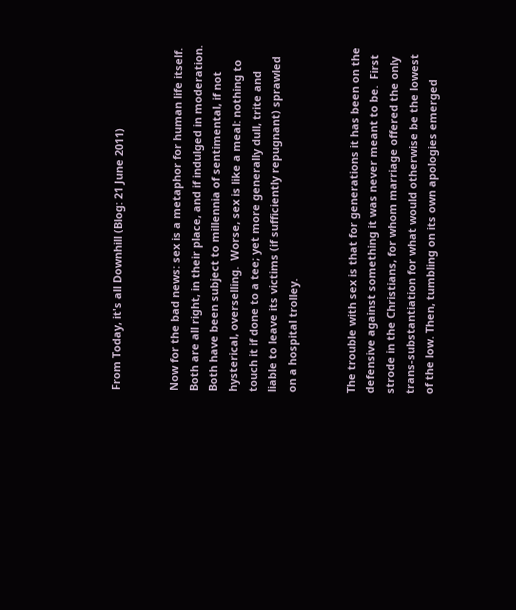From Today, it's all Downhill (Blog: 21 June 2011)


Now for the bad news: sex is a metaphor for human life itself.  Both are all right, in their place, and if indulged in moderation.  Both have been subject to millennia of sentimental, if not hysterical, overselling.  Worse, sex is like a meal: nothing to touch it if done to a tee; yet more generally dull, trite and liable to leave its victims (if sufficiently repugnant) sprawled on a hospital trolley.


The trouble with sex is that for generations it has been on the defensive against something it was never meant to be.  First strode in the Christians, for whom marriage offered the only trans-substantiation for what would otherwise be the lowest of the low. Then, tumbling on its own apologies emerged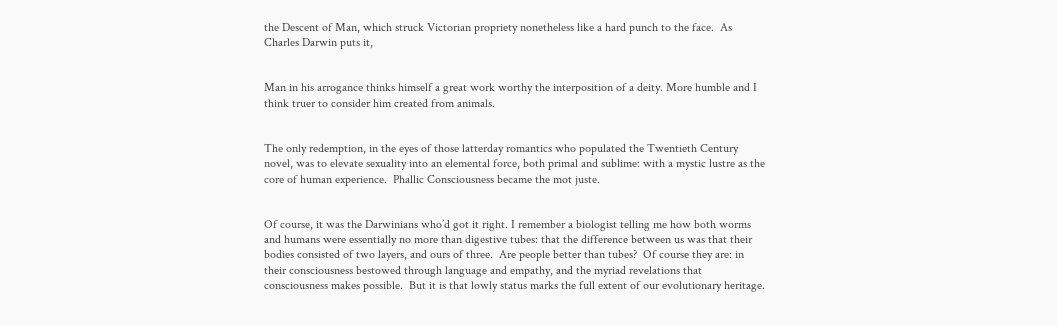the Descent of Man, which struck Victorian propriety nonetheless like a hard punch to the face.  As Charles Darwin puts it,


Man in his arrogance thinks himself a great work worthy the interposition of a deity. More humble and I think truer to consider him created from animals.


The only redemption, in the eyes of those latterday romantics who populated the Twentieth Century novel, was to elevate sexuality into an elemental force, both primal and sublime: with a mystic lustre as the core of human experience.  Phallic Consciousness became the mot juste.


Of course, it was the Darwinians who’d got it right. I remember a biologist telling me how both worms and humans were essentially no more than digestive tubes: that the difference between us was that their bodies consisted of two layers, and ours of three.  Are people better than tubes?  Of course they are: in their consciousness bestowed through language and empathy, and the myriad revelations that consciousness makes possible.  But it is that lowly status marks the full extent of our evolutionary heritage.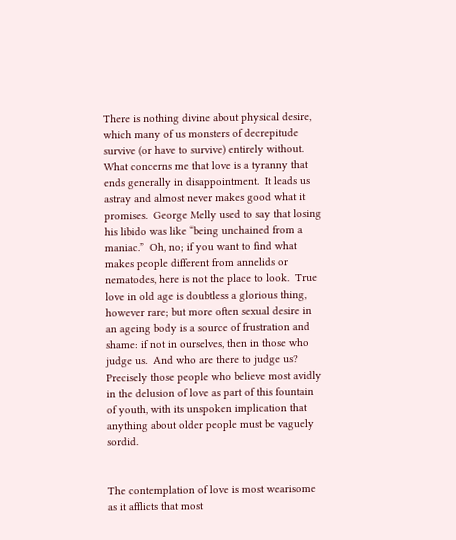There is nothing divine about physical desire, which many of us monsters of decrepitude survive (or have to survive) entirely without.  What concerns me that love is a tyranny that ends generally in disappointment.  It leads us astray and almost never makes good what it promises.  George Melly used to say that losing his libido was like “being unchained from a maniac.”  Oh, no; if you want to find what makes people different from annelids or nematodes, here is not the place to look.  True love in old age is doubtless a glorious thing, however rare; but more often sexual desire in an ageing body is a source of frustration and shame: if not in ourselves, then in those who judge us.  And who are there to judge us? Precisely those people who believe most avidly in the delusion of love as part of this fountain of youth, with its unspoken implication that anything about older people must be vaguely sordid.


The contemplation of love is most wearisome as it afflicts that most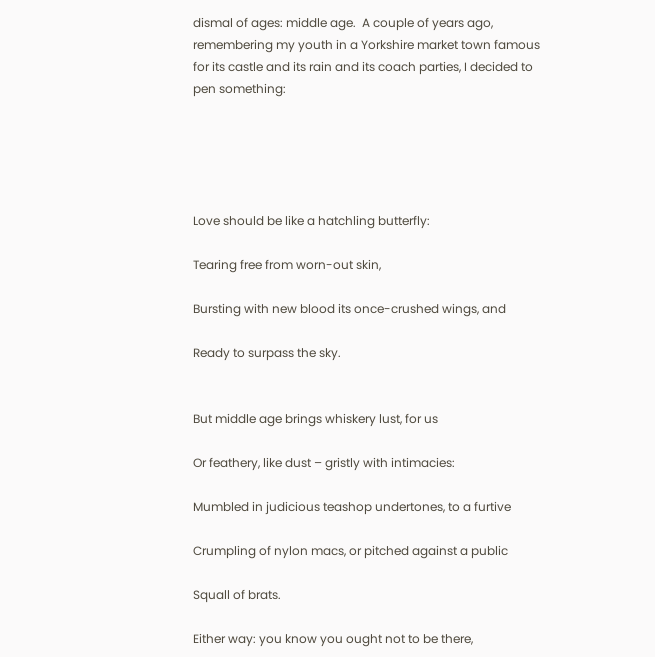dismal of ages: middle age.  A couple of years ago, remembering my youth in a Yorkshire market town famous for its castle and its rain and its coach parties, I decided to pen something:





Love should be like a hatchling butterfly:

Tearing free from worn-out skin,

Bursting with new blood its once-crushed wings, and

Ready to surpass the sky.


But middle age brings whiskery lust, for us

Or feathery, like dust – gristly with intimacies:

Mumbled in judicious teashop undertones, to a furtive

Crumpling of nylon macs, or pitched against a public

Squall of brats.

Either way: you know you ought not to be there,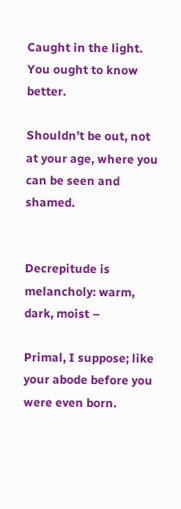Caught in the light. You ought to know better.

Shouldn’t be out, not at your age, where you can be seen and shamed.


Decrepitude is melancholy: warm, dark, moist –

Primal, I suppose; like your abode before you were even born.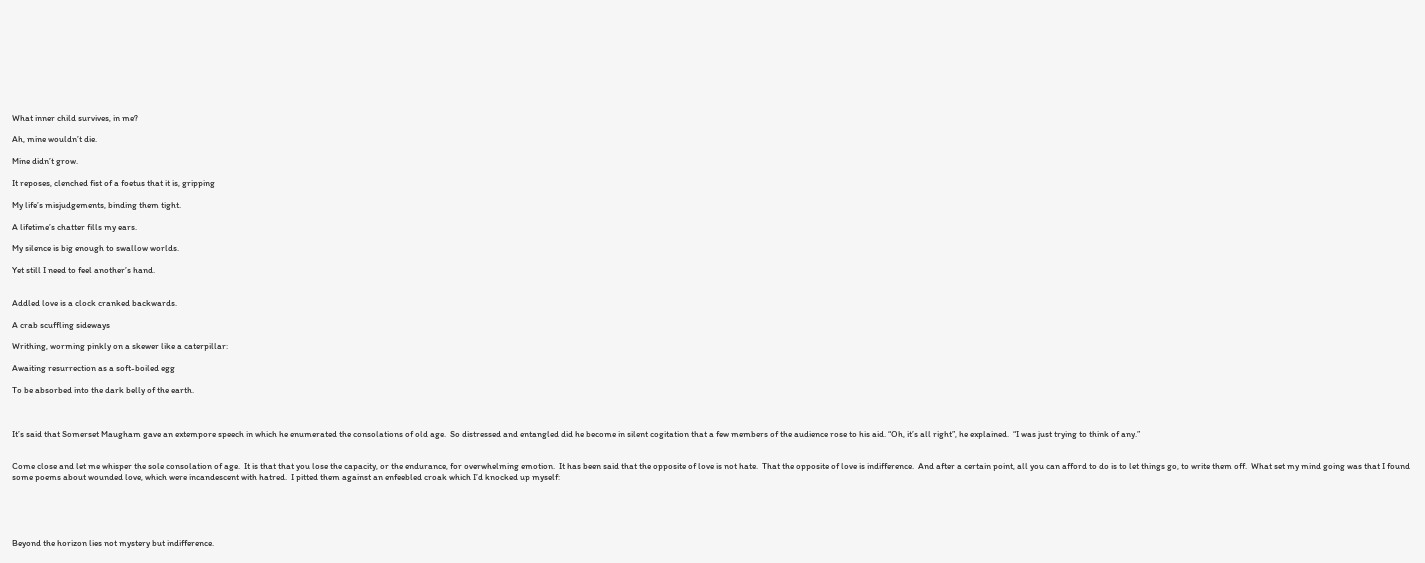What inner child survives, in me?

Ah, mine wouldn’t die.

Mine didn’t grow.

It reposes, clenched fist of a foetus that it is, gripping

My life’s misjudgements, binding them tight.

A lifetime’s chatter fills my ears.

My silence is big enough to swallow worlds.

Yet still I need to feel another’s hand.


Addled love is a clock cranked backwards.

A crab scuffling sideways

Writhing, worming pinkly on a skewer like a caterpillar:

Awaiting resurrection as a soft-boiled egg

To be absorbed into the dark belly of the earth.



It’s said that Somerset Maugham gave an extempore speech in which he enumerated the consolations of old age.  So distressed and entangled did he become in silent cogitation that a few members of the audience rose to his aid. “Oh, it’s all right”, he explained.  “I was just trying to think of any.”


Come close and let me whisper the sole consolation of age.  It is that that you lose the capacity, or the endurance, for overwhelming emotion.  It has been said that the opposite of love is not hate.  That the opposite of love is indifference.  And after a certain point, all you can afford to do is to let things go, to write them off.  What set my mind going was that I found some poems about wounded love, which were incandescent with hatred.  I pitted them against an enfeebled croak which I’d knocked up myself:





Beyond the horizon lies not mystery but indifference.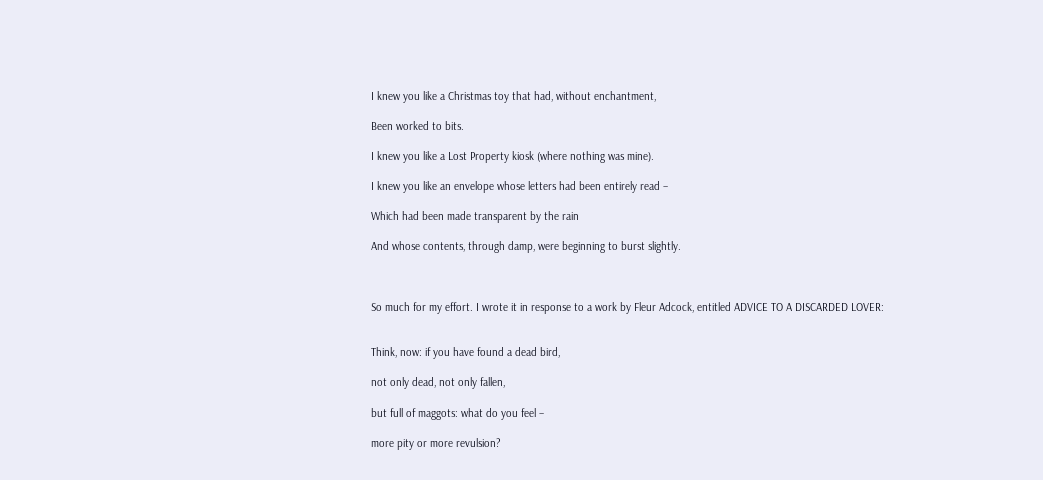I knew you like a Christmas toy that had, without enchantment,

Been worked to bits.

I knew you like a Lost Property kiosk (where nothing was mine).

I knew you like an envelope whose letters had been entirely read –

Which had been made transparent by the rain

And whose contents, through damp, were beginning to burst slightly.



So much for my effort. I wrote it in response to a work by Fleur Adcock, entitled ADVICE TO A DISCARDED LOVER:


Think, now: if you have found a dead bird,

not only dead, not only fallen,

but full of maggots: what do you feel –

more pity or more revulsion?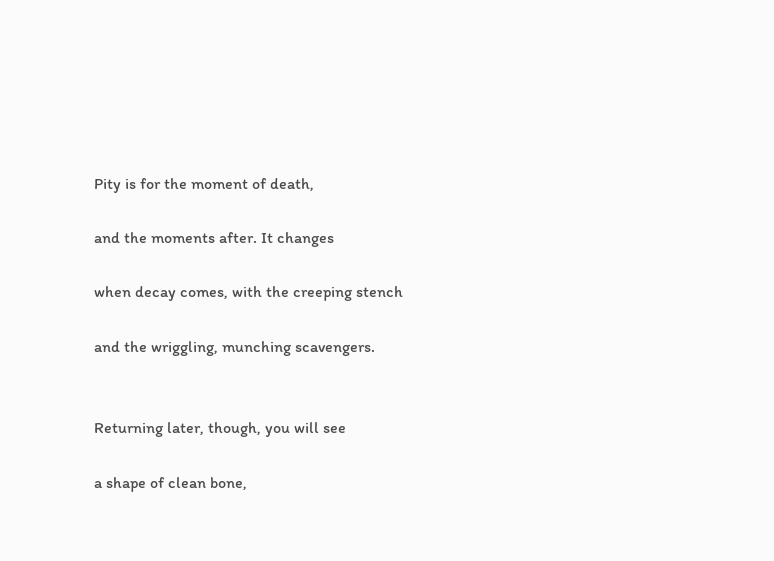Pity is for the moment of death,

and the moments after. It changes

when decay comes, with the creeping stench

and the wriggling, munching scavengers.


Returning later, though, you will see

a shape of clean bone,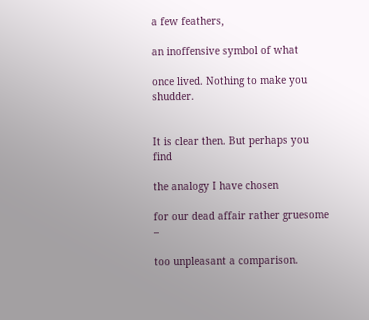a few feathers,

an inoffensive symbol of what

once lived. Nothing to make you shudder.


It is clear then. But perhaps you find

the analogy I have chosen

for our dead affair rather gruesome –

too unpleasant a comparison.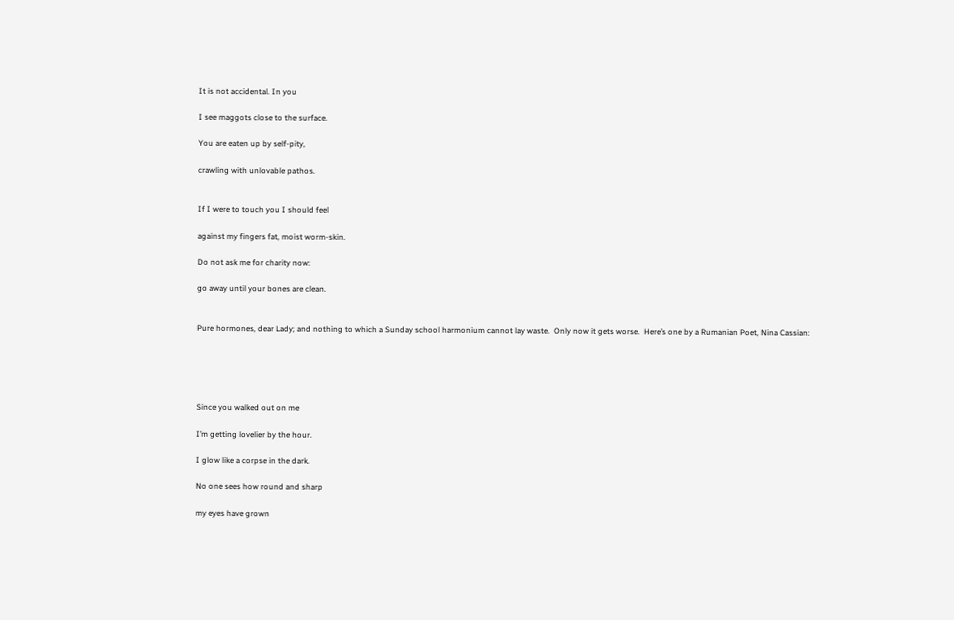It is not accidental. In you

I see maggots close to the surface.

You are eaten up by self-pity,

crawling with unlovable pathos.


If I were to touch you I should feel

against my fingers fat, moist worm-skin.

Do not ask me for charity now:

go away until your bones are clean.


Pure hormones, dear Lady; and nothing to which a Sunday school harmonium cannot lay waste.  Only now it gets worse.  Here’s one by a Rumanian Poet, Nina Cassian:





Since you walked out on me

I’m getting lovelier by the hour.

I glow like a corpse in the dark.

No one sees how round and sharp

my eyes have grown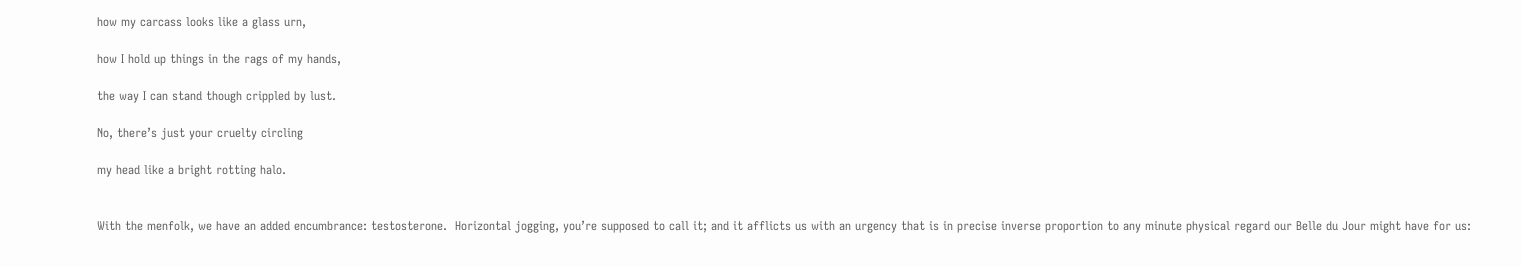how my carcass looks like a glass urn,

how I hold up things in the rags of my hands,

the way I can stand though crippled by lust.

No, there’s just your cruelty circling

my head like a bright rotting halo.


With the menfolk, we have an added encumbrance: testosterone.  Horizontal jogging, you’re supposed to call it; and it afflicts us with an urgency that is in precise inverse proportion to any minute physical regard our Belle du Jour might have for us: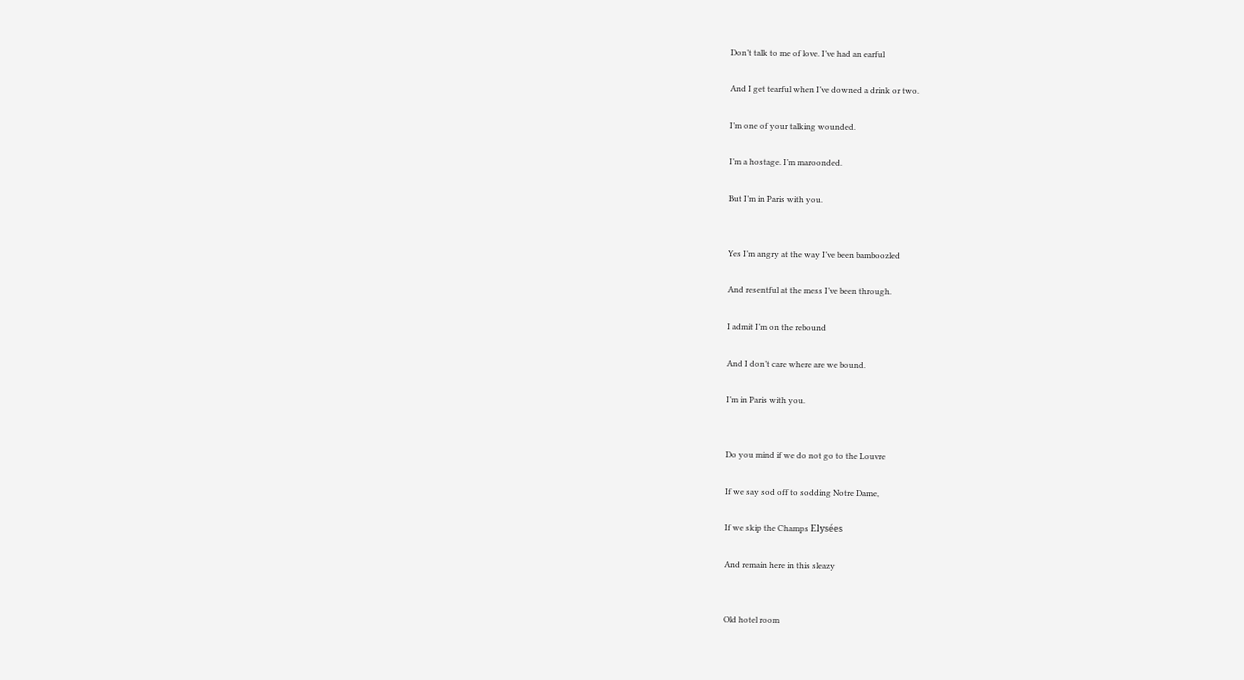Don’t talk to me of love. I’ve had an earful

And I get tearful when I’ve downed a drink or two.

I’m one of your talking wounded.

I’m a hostage. I’m maroonded.

But I’m in Paris with you.


Yes I’m angry at the way I’ve been bamboozled

And resentful at the mess I’ve been through.

I admit I’m on the rebound

And I don’t care where are we bound.

I’m in Paris with you.


Do you mind if we do not go to the Louvre

If we say sod off to sodding Notre Dame,

If we skip the Champs Elysées

And remain here in this sleazy


Old hotel room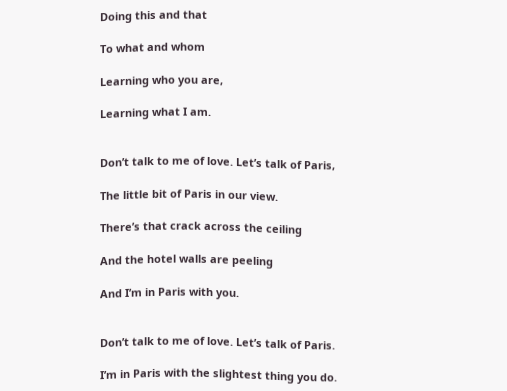Doing this and that

To what and whom

Learning who you are,

Learning what I am.


Don’t talk to me of love. Let’s talk of Paris,

The little bit of Paris in our view.

There’s that crack across the ceiling

And the hotel walls are peeling

And I’m in Paris with you.


Don’t talk to me of love. Let’s talk of Paris.

I’m in Paris with the slightest thing you do.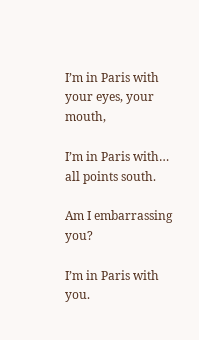I’m in Paris with your eyes, your mouth,

I’m in Paris with… all points south.

Am I embarrassing you?

I’m in Paris with you.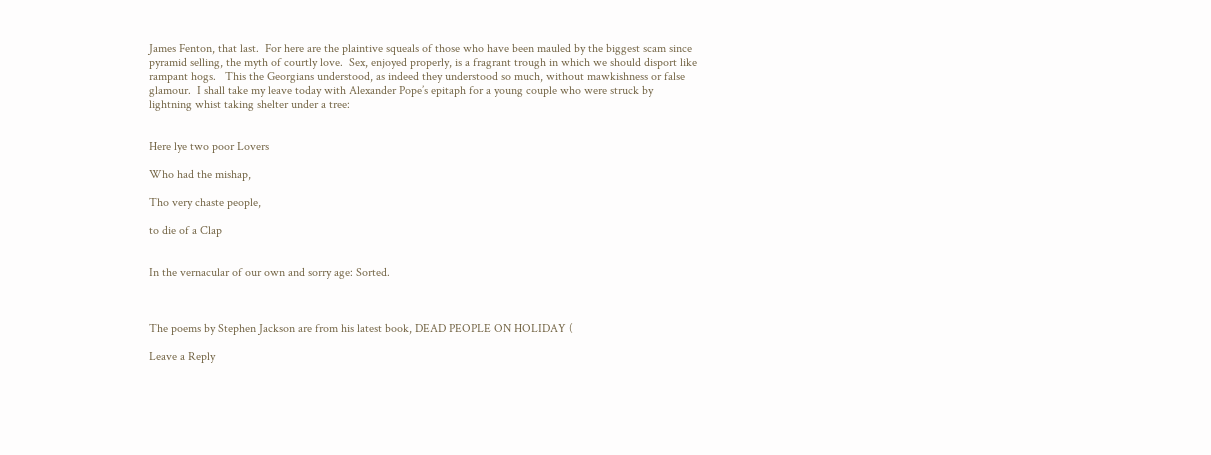James Fenton, that last.  For here are the plaintive squeals of those who have been mauled by the biggest scam since pyramid selling, the myth of courtly love.  Sex, enjoyed properly, is a fragrant trough in which we should disport like rampant hogs.   This the Georgians understood, as indeed they understood so much, without mawkishness or false glamour.  I shall take my leave today with Alexander Pope’s epitaph for a young couple who were struck by lightning whist taking shelter under a tree:


Here lye two poor Lovers

Who had the mishap,

Tho very chaste people,

to die of a Clap


In the vernacular of our own and sorry age: Sorted.



The poems by Stephen Jackson are from his latest book, DEAD PEOPLE ON HOLIDAY (

Leave a Reply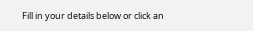Fill in your details below or click an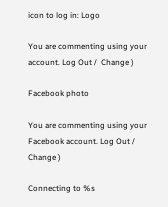icon to log in: Logo

You are commenting using your account. Log Out /  Change )

Facebook photo

You are commenting using your Facebook account. Log Out /  Change )

Connecting to %s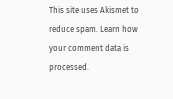This site uses Akismet to reduce spam. Learn how your comment data is processed.